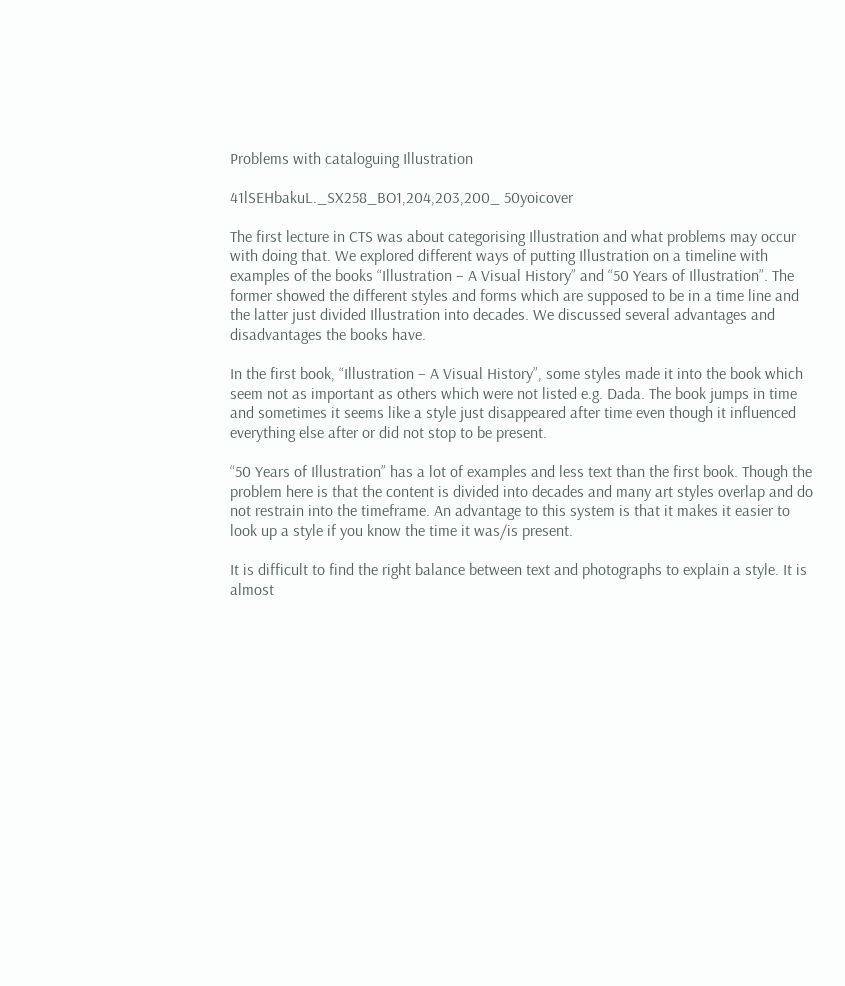Problems with cataloguing Illustration

41lSEHbakuL._SX258_BO1,204,203,200_ 50yoicover

The first lecture in CTS was about categorising Illustration and what problems may occur with doing that. We explored different ways of putting Illustration on a timeline with examples of the books “Illustration – A Visual History” and “50 Years of Illustration”. The former showed the different styles and forms which are supposed to be in a time line and the latter just divided Illustration into decades. We discussed several advantages and disadvantages the books have.

In the first book, “Illustration – A Visual History”, some styles made it into the book which seem not as important as others which were not listed e.g. Dada. The book jumps in time and sometimes it seems like a style just disappeared after time even though it influenced everything else after or did not stop to be present.

“50 Years of Illustration” has a lot of examples and less text than the first book. Though the problem here is that the content is divided into decades and many art styles overlap and do not restrain into the timeframe. An advantage to this system is that it makes it easier to look up a style if you know the time it was/is present.

It is difficult to find the right balance between text and photographs to explain a style. It is almost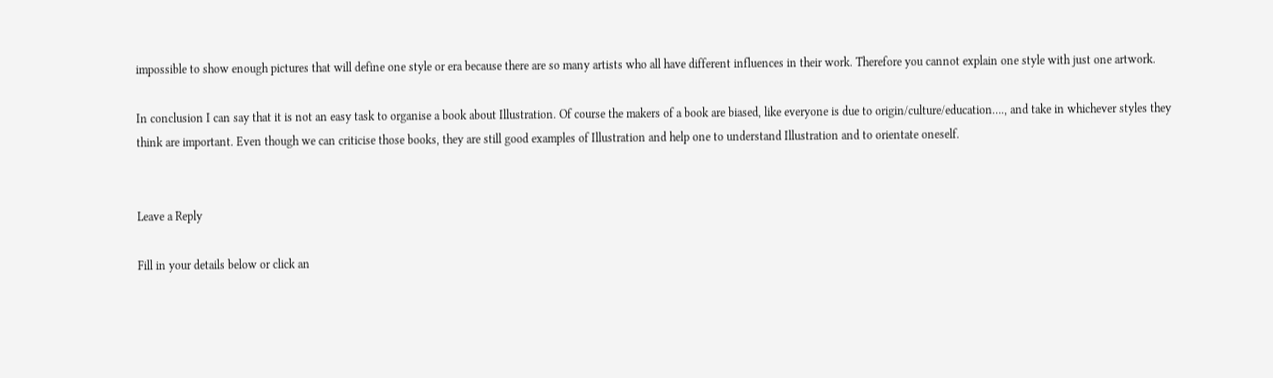impossible to show enough pictures that will define one style or era because there are so many artists who all have different influences in their work. Therefore you cannot explain one style with just one artwork.

In conclusion I can say that it is not an easy task to organise a book about Illustration. Of course the makers of a book are biased, like everyone is due to origin/culture/education…., and take in whichever styles they think are important. Even though we can criticise those books, they are still good examples of Illustration and help one to understand Illustration and to orientate oneself.


Leave a Reply

Fill in your details below or click an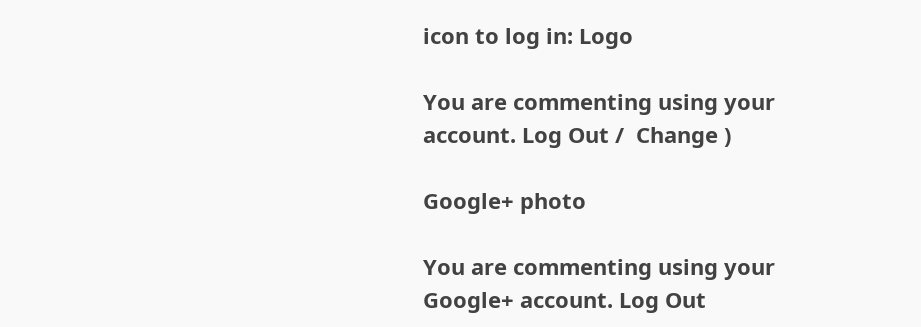icon to log in: Logo

You are commenting using your account. Log Out /  Change )

Google+ photo

You are commenting using your Google+ account. Log Out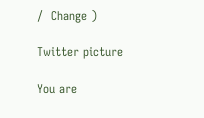/  Change )

Twitter picture

You are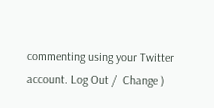commenting using your Twitter account. Log Out /  Change )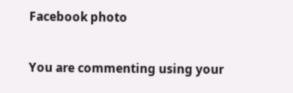Facebook photo

You are commenting using your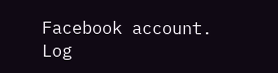Facebook account. Log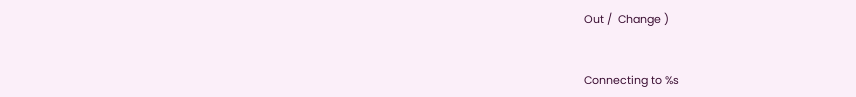Out /  Change )


Connecting to %s